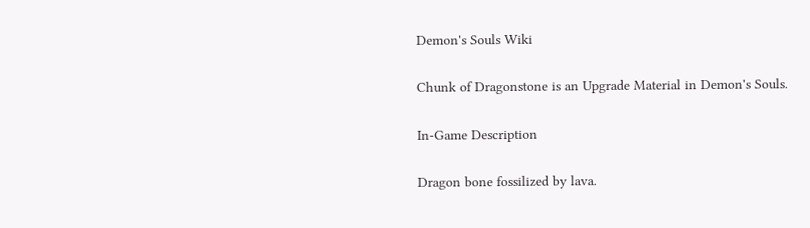Demon's Souls Wiki

Chunk of Dragonstone is an Upgrade Material in Demon's Souls.

In-Game Description

Dragon bone fossilized by lava.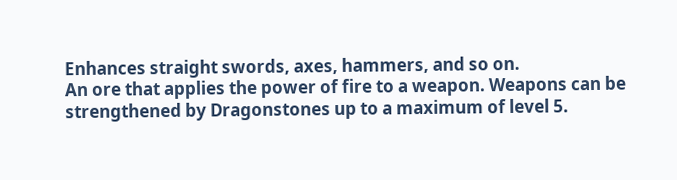Enhances straight swords, axes, hammers, and so on.
An ore that applies the power of fire to a weapon. Weapons can be strengthened by Dragonstones up to a maximum of level 5.